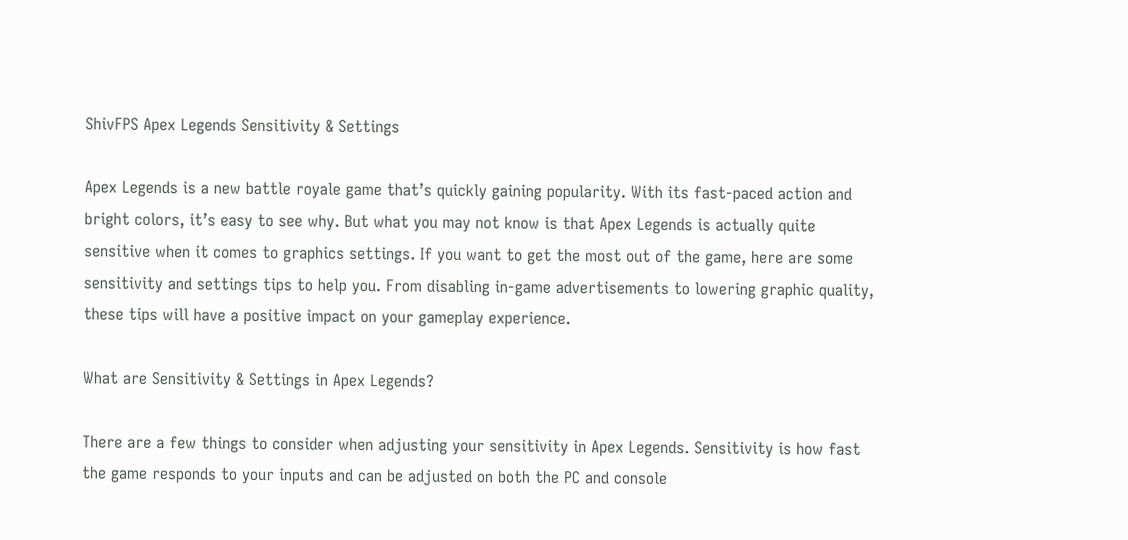ShivFPS Apex Legends Sensitivity & Settings

Apex Legends is a new battle royale game that’s quickly gaining popularity. With its fast-paced action and bright colors, it’s easy to see why. But what you may not know is that Apex Legends is actually quite sensitive when it comes to graphics settings. If you want to get the most out of the game, here are some sensitivity and settings tips to help you. From disabling in-game advertisements to lowering graphic quality, these tips will have a positive impact on your gameplay experience.

What are Sensitivity & Settings in Apex Legends?

There are a few things to consider when adjusting your sensitivity in Apex Legends. Sensitivity is how fast the game responds to your inputs and can be adjusted on both the PC and console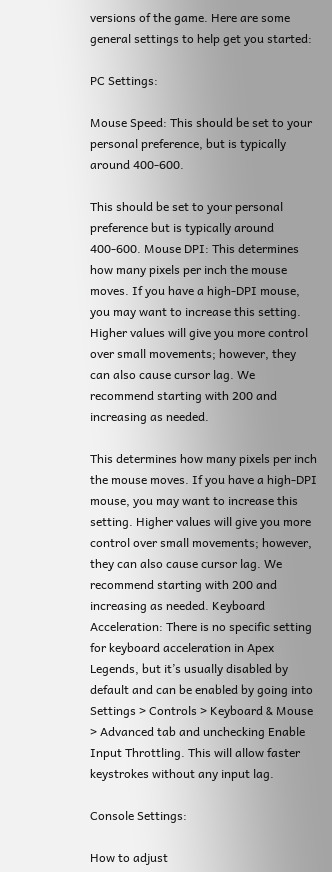versions of the game. Here are some general settings to help get you started:

PC Settings:

Mouse Speed: This should be set to your personal preference, but is typically around 400-600.

This should be set to your personal preference but is typically around 400-600. Mouse DPI: This determines how many pixels per inch the mouse moves. If you have a high-DPI mouse, you may want to increase this setting. Higher values will give you more control over small movements; however, they can also cause cursor lag. We recommend starting with 200 and increasing as needed.

This determines how many pixels per inch the mouse moves. If you have a high-DPI mouse, you may want to increase this setting. Higher values will give you more control over small movements; however, they can also cause cursor lag. We recommend starting with 200 and increasing as needed. Keyboard Acceleration: There is no specific setting for keyboard acceleration in Apex Legends, but it’s usually disabled by default and can be enabled by going into Settings > Controls > Keyboard & Mouse > Advanced tab and unchecking Enable Input Throttling. This will allow faster keystrokes without any input lag.

Console Settings:

How to adjust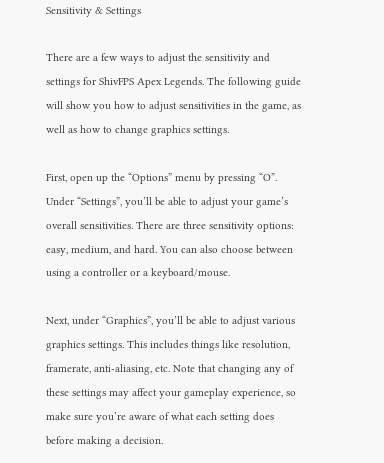Sensitivity & Settings

There are a few ways to adjust the sensitivity and settings for ShivFPS Apex Legends. The following guide will show you how to adjust sensitivities in the game, as well as how to change graphics settings.

First, open up the “Options” menu by pressing “O”. Under “Settings”, you’ll be able to adjust your game’s overall sensitivities. There are three sensitivity options: easy, medium, and hard. You can also choose between using a controller or a keyboard/mouse.

Next, under “Graphics”, you’ll be able to adjust various graphics settings. This includes things like resolution, framerate, anti-aliasing, etc. Note that changing any of these settings may affect your gameplay experience, so make sure you’re aware of what each setting does before making a decision.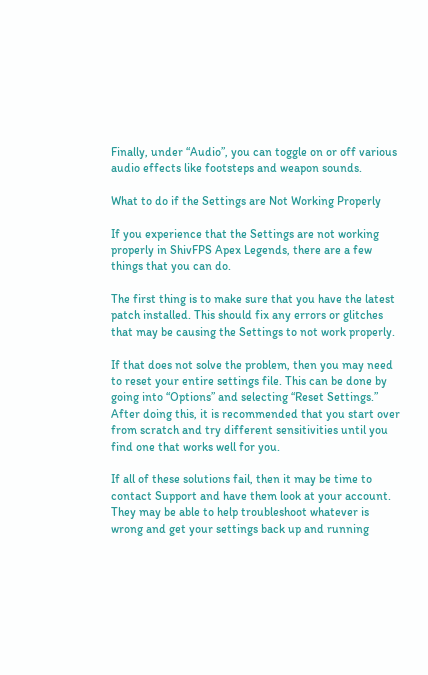Finally, under “Audio”, you can toggle on or off various audio effects like footsteps and weapon sounds.

What to do if the Settings are Not Working Properly

If you experience that the Settings are not working properly in ShivFPS Apex Legends, there are a few things that you can do.

The first thing is to make sure that you have the latest patch installed. This should fix any errors or glitches that may be causing the Settings to not work properly.

If that does not solve the problem, then you may need to reset your entire settings file. This can be done by going into “Options” and selecting “Reset Settings.” After doing this, it is recommended that you start over from scratch and try different sensitivities until you find one that works well for you.

If all of these solutions fail, then it may be time to contact Support and have them look at your account. They may be able to help troubleshoot whatever is wrong and get your settings back up and running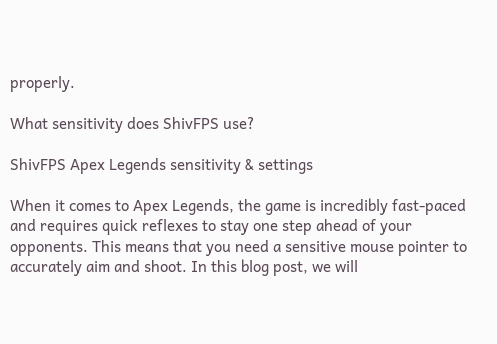properly.

What sensitivity does ShivFPS use?

ShivFPS Apex Legends sensitivity & settings

When it comes to Apex Legends, the game is incredibly fast-paced and requires quick reflexes to stay one step ahead of your opponents. This means that you need a sensitive mouse pointer to accurately aim and shoot. In this blog post, we will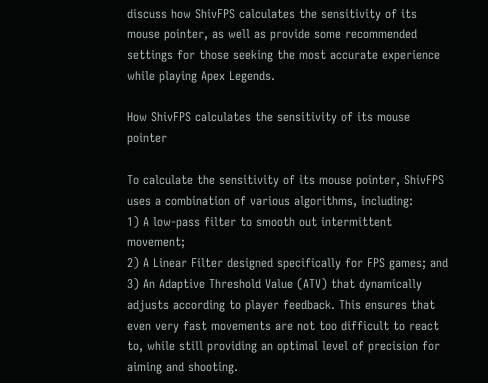discuss how ShivFPS calculates the sensitivity of its mouse pointer, as well as provide some recommended settings for those seeking the most accurate experience while playing Apex Legends.

How ShivFPS calculates the sensitivity of its mouse pointer

To calculate the sensitivity of its mouse pointer, ShivFPS uses a combination of various algorithms, including:
1) A low-pass filter to smooth out intermittent movement;
2) A Linear Filter designed specifically for FPS games; and
3) An Adaptive Threshold Value (ATV) that dynamically adjusts according to player feedback. This ensures that even very fast movements are not too difficult to react to, while still providing an optimal level of precision for aiming and shooting.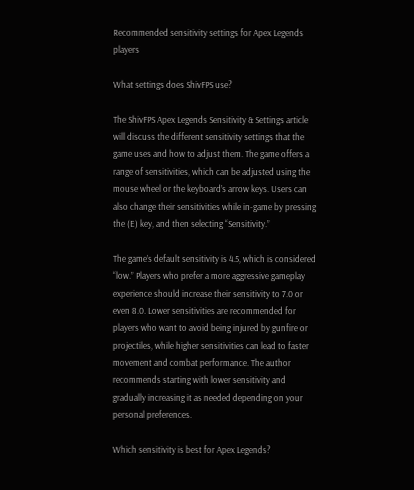Recommended sensitivity settings for Apex Legends players

What settings does ShivFPS use?

The ShivFPS Apex Legends Sensitivity & Settings article will discuss the different sensitivity settings that the game uses and how to adjust them. The game offers a range of sensitivities, which can be adjusted using the mouse wheel or the keyboard’s arrow keys. Users can also change their sensitivities while in-game by pressing the (E) key, and then selecting “Sensitivity.”

The game’s default sensitivity is 4.5, which is considered “low.” Players who prefer a more aggressive gameplay experience should increase their sensitivity to 7.0 or even 8.0. Lower sensitivities are recommended for players who want to avoid being injured by gunfire or projectiles, while higher sensitivities can lead to faster movement and combat performance. The author recommends starting with lower sensitivity and gradually increasing it as needed depending on your personal preferences.

Which sensitivity is best for Apex Legends?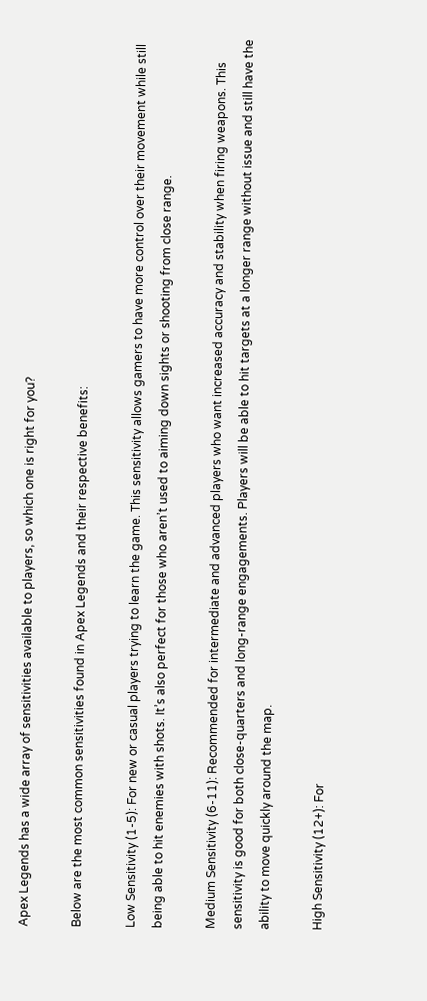Apex Legends has a wide array of sensitivities available to players, so which one is right for you?

Below are the most common sensitivities found in Apex Legends and their respective benefits:

Low Sensitivity (1-5): For new or casual players trying to learn the game. This sensitivity allows gamers to have more control over their movement while still being able to hit enemies with shots. It’s also perfect for those who aren’t used to aiming down sights or shooting from close range.

Medium Sensitivity (6-11): Recommended for intermediate and advanced players who want increased accuracy and stability when firing weapons. This sensitivity is good for both close-quarters and long-range engagements. Players will be able to hit targets at a longer range without issue and still have the ability to move quickly around the map.

High Sensitivity (12+): For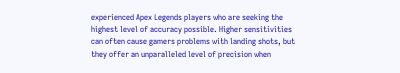experienced Apex Legends players who are seeking the highest level of accuracy possible. Higher sensitivities can often cause gamers problems with landing shots, but they offer an unparalleled level of precision when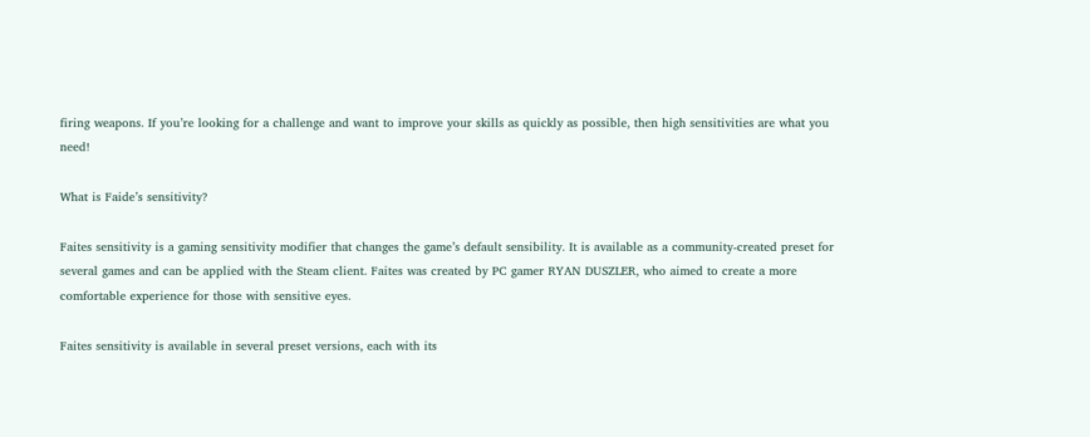firing weapons. If you’re looking for a challenge and want to improve your skills as quickly as possible, then high sensitivities are what you need!

What is Faide’s sensitivity?

Faites sensitivity is a gaming sensitivity modifier that changes the game’s default sensibility. It is available as a community-created preset for several games and can be applied with the Steam client. Faites was created by PC gamer RYAN DUSZLER, who aimed to create a more comfortable experience for those with sensitive eyes.

Faites sensitivity is available in several preset versions, each with its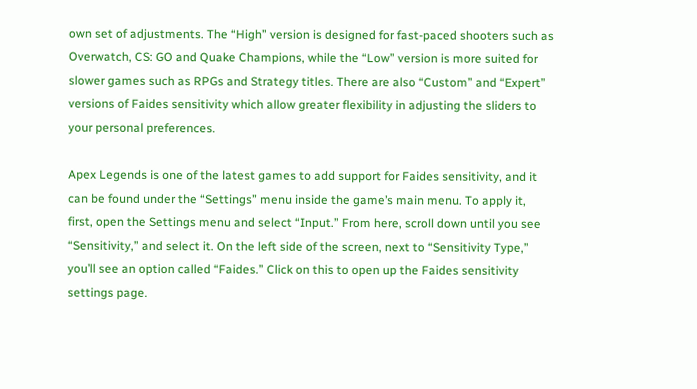own set of adjustments. The “High” version is designed for fast-paced shooters such as Overwatch, CS: GO and Quake Champions, while the “Low” version is more suited for slower games such as RPGs and Strategy titles. There are also “Custom” and “Expert” versions of Faides sensitivity which allow greater flexibility in adjusting the sliders to your personal preferences.

Apex Legends is one of the latest games to add support for Faides sensitivity, and it can be found under the “Settings” menu inside the game’s main menu. To apply it, first, open the Settings menu and select “Input.” From here, scroll down until you see “Sensitivity,” and select it. On the left side of the screen, next to “Sensitivity Type,” you’ll see an option called “Faides.” Click on this to open up the Faides sensitivity settings page.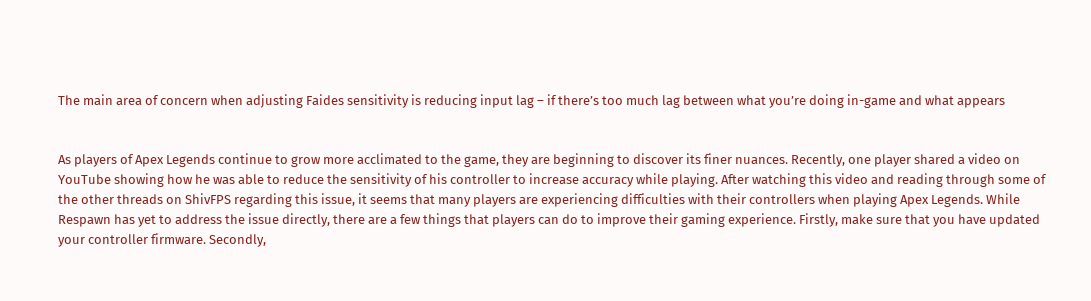The main area of concern when adjusting Faides sensitivity is reducing input lag – if there’s too much lag between what you’re doing in-game and what appears


As players of Apex Legends continue to grow more acclimated to the game, they are beginning to discover its finer nuances. Recently, one player shared a video on YouTube showing how he was able to reduce the sensitivity of his controller to increase accuracy while playing. After watching this video and reading through some of the other threads on ShivFPS regarding this issue, it seems that many players are experiencing difficulties with their controllers when playing Apex Legends. While Respawn has yet to address the issue directly, there are a few things that players can do to improve their gaming experience. Firstly, make sure that you have updated your controller firmware. Secondly,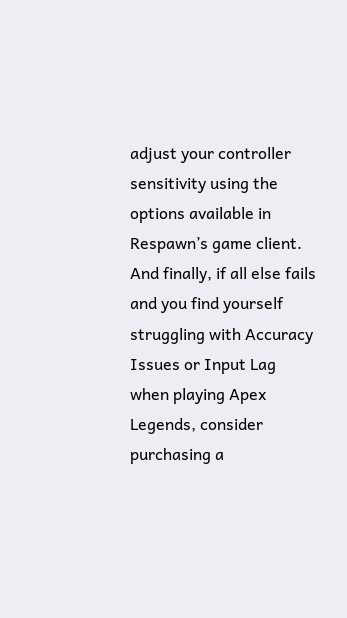adjust your controller sensitivity using the options available in Respawn’s game client. And finally, if all else fails and you find yourself struggling with Accuracy Issues or Input Lag when playing Apex Legends, consider purchasing a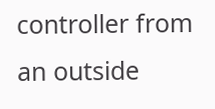controller from an outside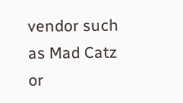vendor such as Mad Catz or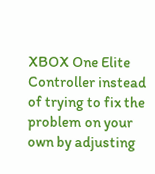XBOX One Elite Controller instead of trying to fix the problem on your own by adjusting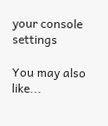your console settings

You may also like...